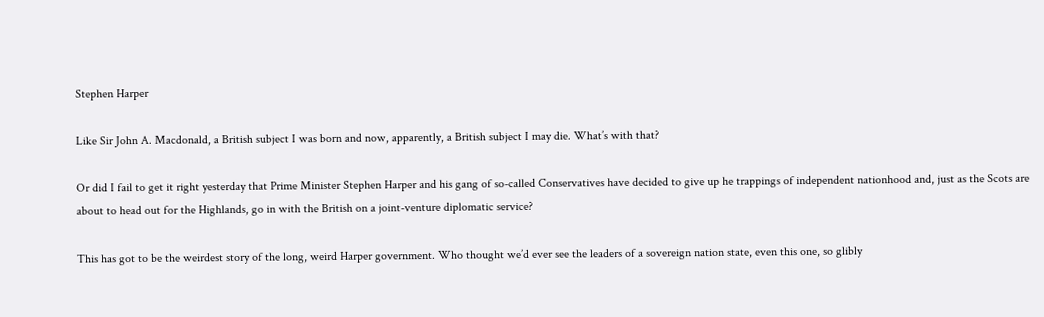Stephen Harper

Like Sir John A. Macdonald, a British subject I was born and now, apparently, a British subject I may die. What’s with that?

Or did I fail to get it right yesterday that Prime Minister Stephen Harper and his gang of so-called Conservatives have decided to give up he trappings of independent nationhood and, just as the Scots are about to head out for the Highlands, go in with the British on a joint-venture diplomatic service?

This has got to be the weirdest story of the long, weird Harper government. Who thought we’d ever see the leaders of a sovereign nation state, even this one, so glibly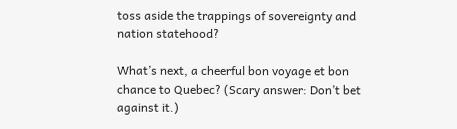toss aside the trappings of sovereignty and nation statehood?

What’s next, a cheerful bon voyage et bon chance to Quebec? (Scary answer: Don’t bet against it.)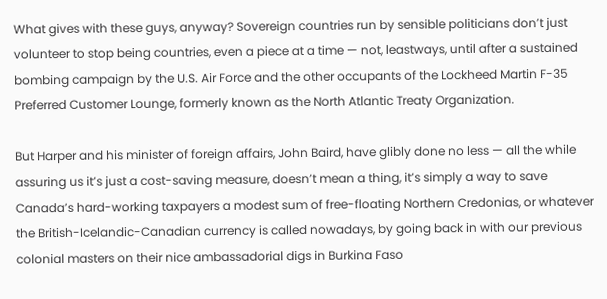What gives with these guys, anyway? Sovereign countries run by sensible politicians don’t just volunteer to stop being countries, even a piece at a time — not, leastways, until after a sustained bombing campaign by the U.S. Air Force and the other occupants of the Lockheed Martin F-35 Preferred Customer Lounge, formerly known as the North Atlantic Treaty Organization.

But Harper and his minister of foreign affairs, John Baird, have glibly done no less — all the while assuring us it’s just a cost-saving measure, doesn’t mean a thing, it’s simply a way to save Canada’s hard-working taxpayers a modest sum of free-floating Northern Credonias, or whatever the British-Icelandic-Canadian currency is called nowadays, by going back in with our previous colonial masters on their nice ambassadorial digs in Burkina Faso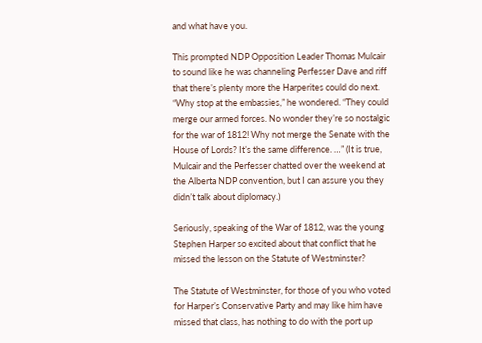and what have you.

This prompted NDP Opposition Leader Thomas Mulcair to sound like he was channeling Perfesser Dave and riff that there’s plenty more the Harperites could do next. “Why stop at the embassies,” he wondered. “They could merge our armed forces. No wonder they’re so nostalgic for the war of 1812! Why not merge the Senate with the House of Lords? It’s the same difference. …” (It is true, Mulcair and the Perfesser chatted over the weekend at the Alberta NDP convention, but I can assure you they didn’t talk about diplomacy.)

Seriously, speaking of the War of 1812, was the young Stephen Harper so excited about that conflict that he missed the lesson on the Statute of Westminster?

The Statute of Westminster, for those of you who voted for Harper’s Conservative Party and may like him have missed that class, has nothing to do with the port up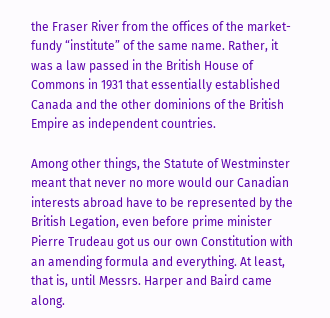the Fraser River from the offices of the market-fundy “institute” of the same name. Rather, it was a law passed in the British House of Commons in 1931 that essentially established Canada and the other dominions of the British Empire as independent countries.

Among other things, the Statute of Westminster meant that never no more would our Canadian interests abroad have to be represented by the British Legation, even before prime minister Pierre Trudeau got us our own Constitution with an amending formula and everything. At least, that is, until Messrs. Harper and Baird came along.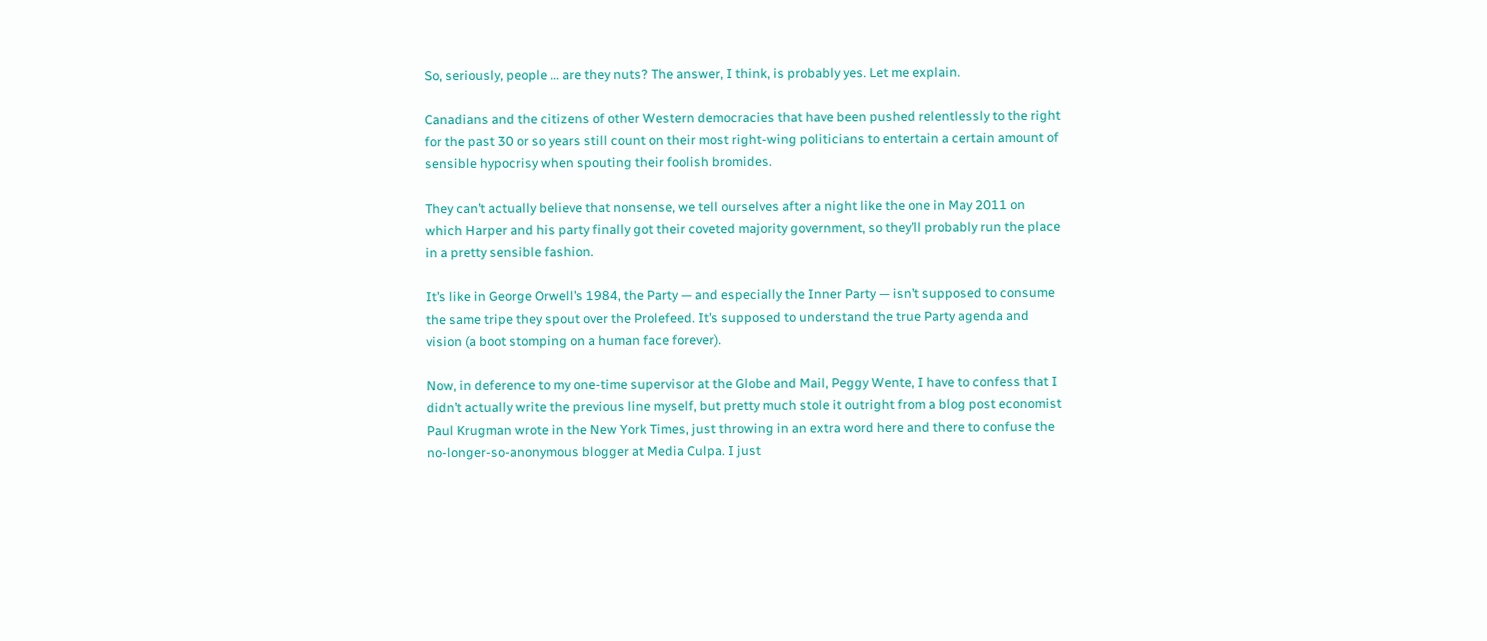So, seriously, people … are they nuts? The answer, I think, is probably yes. Let me explain.

Canadians and the citizens of other Western democracies that have been pushed relentlessly to the right for the past 30 or so years still count on their most right-wing politicians to entertain a certain amount of sensible hypocrisy when spouting their foolish bromides.

They can’t actually believe that nonsense, we tell ourselves after a night like the one in May 2011 on which Harper and his party finally got their coveted majority government, so they’ll probably run the place in a pretty sensible fashion.

It’s like in George Orwell’s 1984, the Party — and especially the Inner Party — isn’t supposed to consume the same tripe they spout over the Prolefeed. It’s supposed to understand the true Party agenda and vision (a boot stomping on a human face forever).

Now, in deference to my one-time supervisor at the Globe and Mail, Peggy Wente, I have to confess that I didn’t actually write the previous line myself, but pretty much stole it outright from a blog post economist Paul Krugman wrote in the New York Times, just throwing in an extra word here and there to confuse the no-longer-so-anonymous blogger at Media Culpa. I just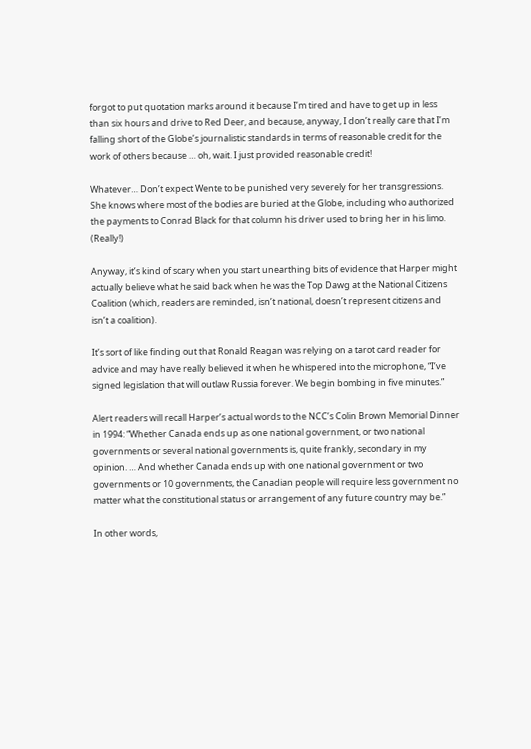forgot to put quotation marks around it because I’m tired and have to get up in less than six hours and drive to Red Deer, and because, anyway, I don’t really care that I’m falling short of the Globe’s journalistic standards in terms of reasonable credit for the work of others because … oh, wait. I just provided reasonable credit!

Whatever… Don’t expect Wente to be punished very severely for her transgressions. She knows where most of the bodies are buried at the Globe, including who authorized the payments to Conrad Black for that column his driver used to bring her in his limo. (Really!)

Anyway, it’s kind of scary when you start unearthing bits of evidence that Harper might actually believe what he said back when he was the Top Dawg at the National Citizens Coalition (which, readers are reminded, isn’t national, doesn’t represent citizens and isn’t a coalition).

It’s sort of like finding out that Ronald Reagan was relying on a tarot card reader for advice and may have really believed it when he whispered into the microphone, “I’ve signed legislation that will outlaw Russia forever. We begin bombing in five minutes.”

Alert readers will recall Harper’s actual words to the NCC’s Colin Brown Memorial Dinner in 1994: “Whether Canada ends up as one national government, or two national governments or several national governments is, quite frankly, secondary in my opinion. … And whether Canada ends up with one national government or two governments or 10 governments, the Canadian people will require less government no matter what the constitutional status or arrangement of any future country may be.”

In other words,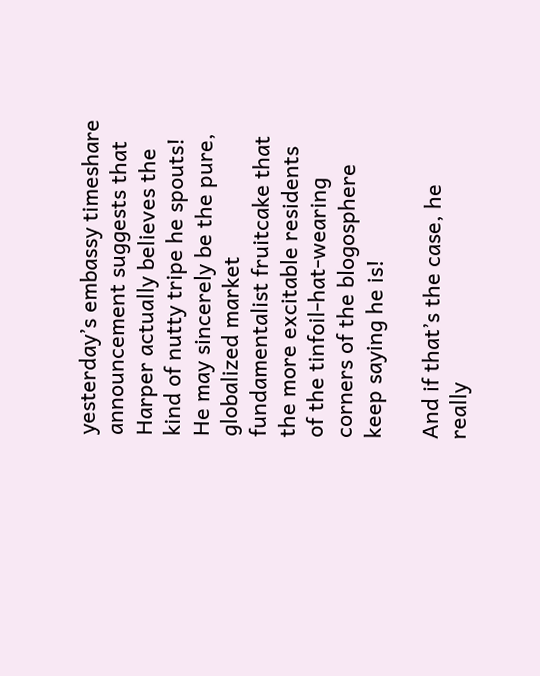yesterday’s embassy timeshare announcement suggests that Harper actually believes the kind of nutty tripe he spouts! He may sincerely be the pure, globalized market fundamentalist fruitcake that the more excitable residents of the tinfoil-hat-wearing corners of the blogosphere keep saying he is!

And if that’s the case, he really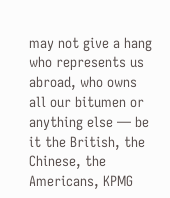may not give a hang who represents us abroad, who owns all our bitumen or anything else — be it the British, the Chinese, the Americans, KPMG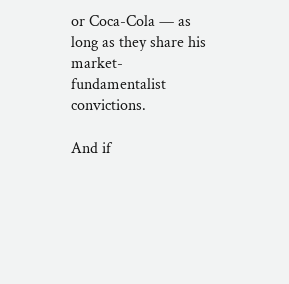or Coca-Cola — as long as they share his market-fundamentalist convictions.

And if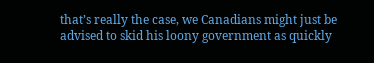that’s really the case, we Canadians might just be advised to skid his loony government as quickly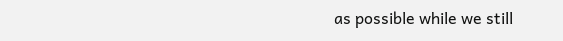as possible while we still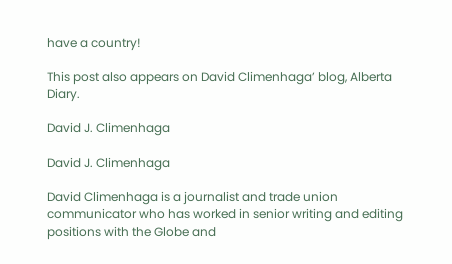have a country!

This post also appears on David Climenhaga’ blog, Alberta Diary.

David J. Climenhaga

David J. Climenhaga

David Climenhaga is a journalist and trade union communicator who has worked in senior writing and editing positions with the Globe and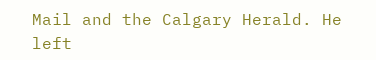Mail and the Calgary Herald. He left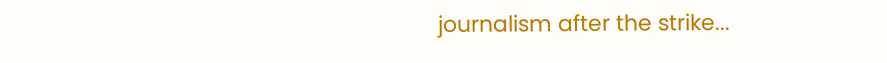journalism after the strike...